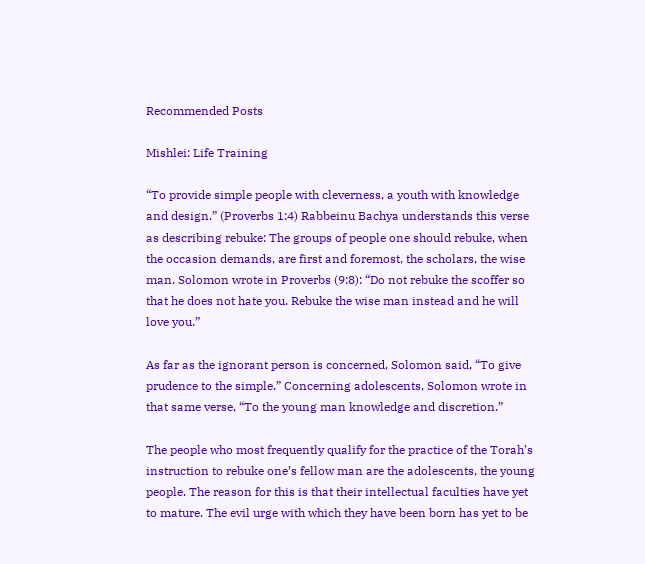Recommended Posts

Mishlei: Life Training

“To provide simple people with cleverness, a youth with knowledge and design.” (Proverbs 1:4) Rabbeinu Bachya understands this verse as describing rebuke: The groups of people one should rebuke, when the occasion demands, are first and foremost, the scholars, the wise man. Solomon wrote in Proverbs (9:8): “Do not rebuke the scoffer so that he does not hate you. Rebuke the wise man instead and he will love you.”

As far as the ignorant person is concerned, Solomon said, “To give prudence to the simple.” Concerning adolescents, Solomon wrote in that same verse, “To the young man knowledge and discretion.”

The people who most frequently qualify for the practice of the Torah’s instruction to rebuke one’s fellow man are the adolescents, the young people. The reason for this is that their intellectual faculties have yet to mature. The evil urge with which they have been born has yet to be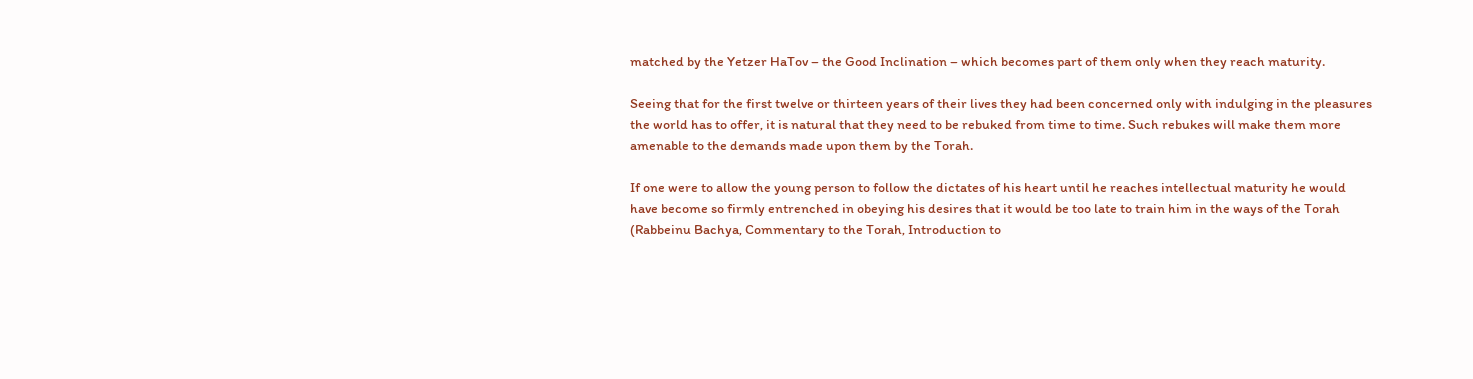matched by the Yetzer HaTov – the Good Inclination – which becomes part of them only when they reach maturity.

Seeing that for the first twelve or thirteen years of their lives they had been concerned only with indulging in the pleasures the world has to offer, it is natural that they need to be rebuked from time to time. Such rebukes will make them more amenable to the demands made upon them by the Torah.

If one were to allow the young person to follow the dictates of his heart until he reaches intellectual maturity he would have become so firmly entrenched in obeying his desires that it would be too late to train him in the ways of the Torah (Rabbeinu Bachya, Commentary to the Torah, Introduction to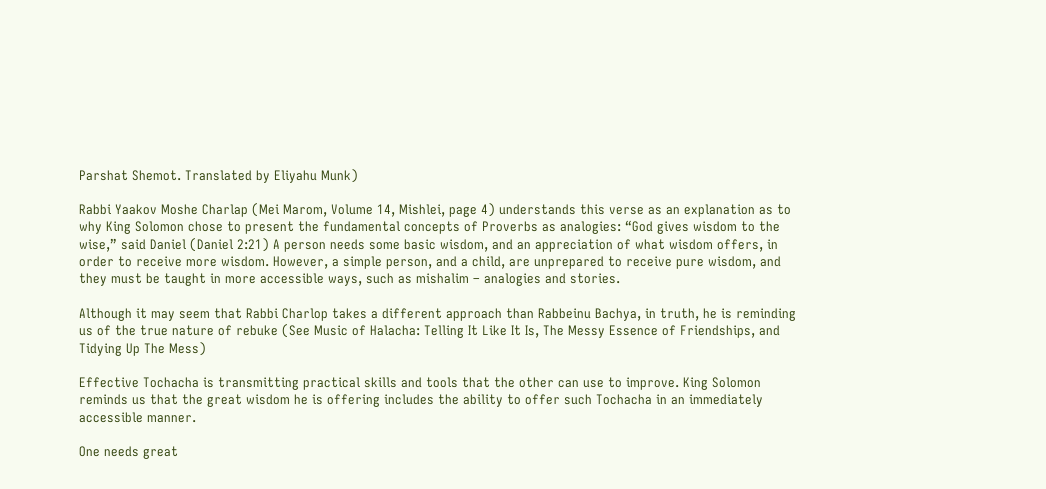Parshat Shemot. Translated by Eliyahu Munk)

Rabbi Yaakov Moshe Charlap (Mei Marom, Volume 14, Mishlei, page 4) understands this verse as an explanation as to why King Solomon chose to present the fundamental concepts of Proverbs as analogies: “God gives wisdom to the wise,” said Daniel (Daniel 2:21) A person needs some basic wisdom, and an appreciation of what wisdom offers, in order to receive more wisdom. However, a simple person, and a child, are unprepared to receive pure wisdom, and they must be taught in more accessible ways, such as mishalim – analogies and stories.

Although it may seem that Rabbi Charlop takes a different approach than Rabbeinu Bachya, in truth, he is reminding us of the true nature of rebuke (See Music of Halacha: Telling It Like It Is, The Messy Essence of Friendships, and Tidying Up The Mess)

Effective Tochacha is transmitting practical skills and tools that the other can use to improve. King Solomon reminds us that the great wisdom he is offering includes the ability to offer such Tochacha in an immediately accessible manner.

One needs great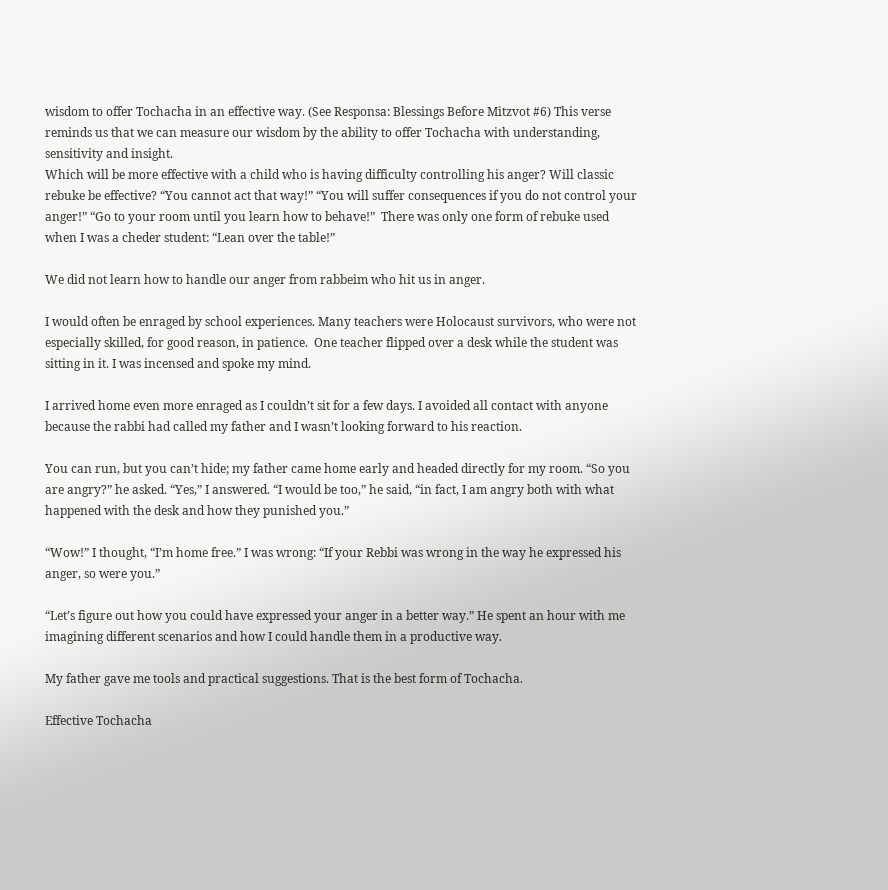wisdom to offer Tochacha in an effective way. (See Responsa: Blessings Before Mitzvot #6) This verse reminds us that we can measure our wisdom by the ability to offer Tochacha with understanding, sensitivity and insight.
Which will be more effective with a child who is having difficulty controlling his anger? Will classic rebuke be effective? “You cannot act that way!” “You will suffer consequences if you do not control your anger!” “Go to your room until you learn how to behave!”  There was only one form of rebuke used when I was a cheder student: “Lean over the table!”

We did not learn how to handle our anger from rabbeim who hit us in anger.

I would often be enraged by school experiences. Many teachers were Holocaust survivors, who were not especially skilled, for good reason, in patience.  One teacher flipped over a desk while the student was sitting in it. I was incensed and spoke my mind.

I arrived home even more enraged as I couldn’t sit for a few days. I avoided all contact with anyone because the rabbi had called my father and I wasn’t looking forward to his reaction.

You can run, but you can’t hide; my father came home early and headed directly for my room. “So you are angry?” he asked. “Yes,” I answered. “I would be too,” he said, “in fact, I am angry both with what happened with the desk and how they punished you.”

“Wow!” I thought, “I’m home free.” I was wrong: “If your Rebbi was wrong in the way he expressed his anger, so were you.”

“Let’s figure out how you could have expressed your anger in a better way.” He spent an hour with me imagining different scenarios and how I could handle them in a productive way.

My father gave me tools and practical suggestions. That is the best form of Tochacha.

Effective Tochacha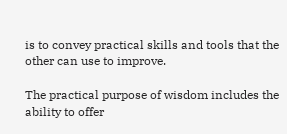is to convey practical skills and tools that the other can use to improve.

The practical purpose of wisdom includes the ability to offer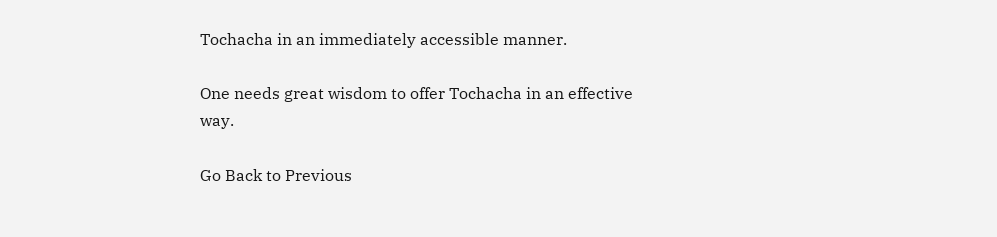Tochacha in an immediately accessible manner.

One needs great wisdom to offer Tochacha in an effective way.

Go Back to Previous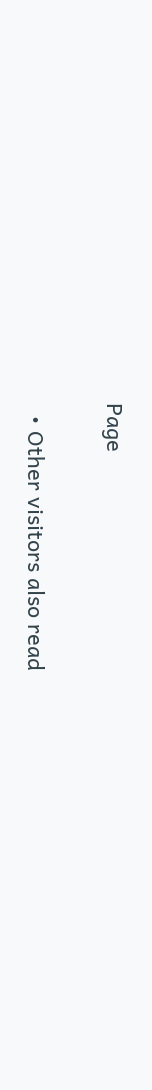Page

  • Other visitors also read